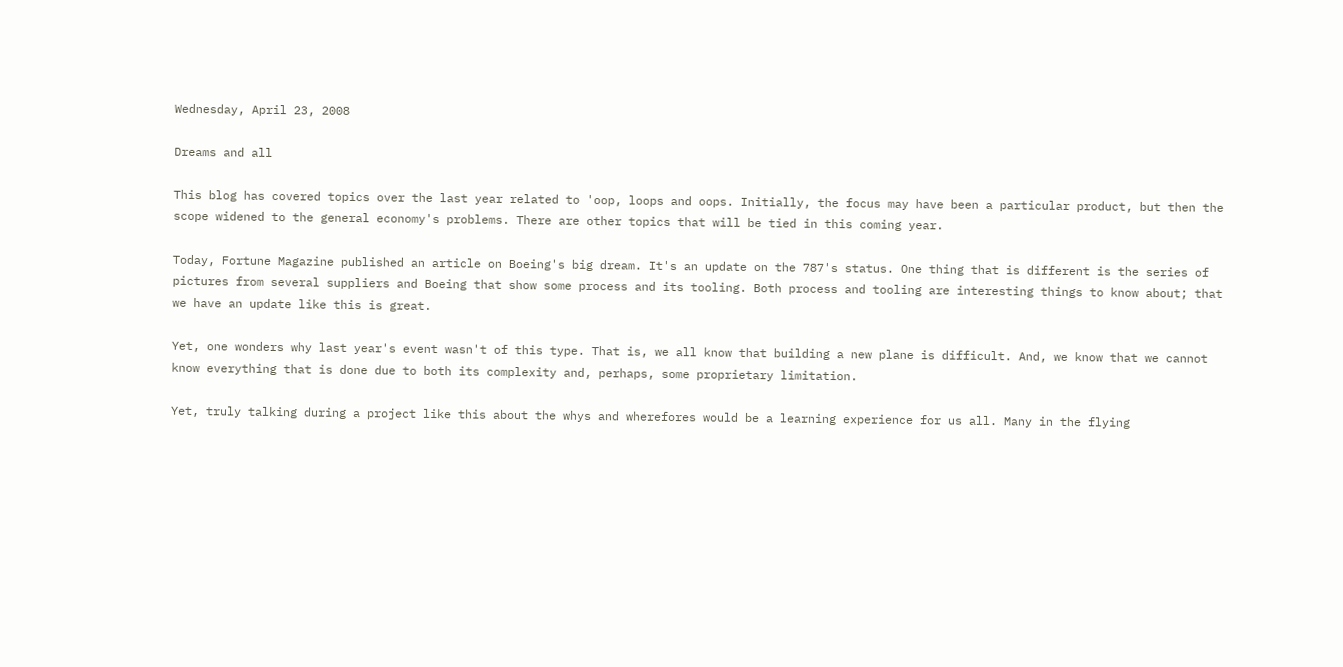Wednesday, April 23, 2008

Dreams and all

This blog has covered topics over the last year related to 'oop, loops and oops. Initially, the focus may have been a particular product, but then the scope widened to the general economy's problems. There are other topics that will be tied in this coming year.

Today, Fortune Magazine published an article on Boeing's big dream. It's an update on the 787's status. One thing that is different is the series of pictures from several suppliers and Boeing that show some process and its tooling. Both process and tooling are interesting things to know about; that we have an update like this is great.

Yet, one wonders why last year's event wasn't of this type. That is, we all know that building a new plane is difficult. And, we know that we cannot know everything that is done due to both its complexity and, perhaps, some proprietary limitation.

Yet, truly talking during a project like this about the whys and wherefores would be a learning experience for us all. Many in the flying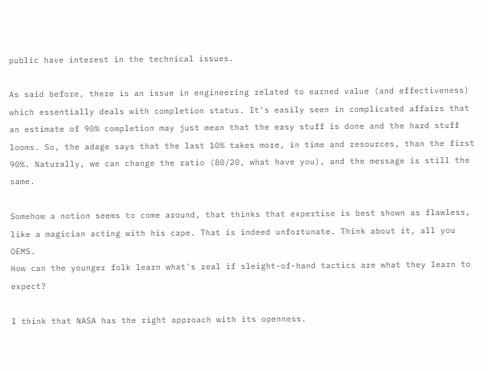public have interest in the technical issues.

As said before, there is an issue in engineering related to earned value (and effectiveness) which essentially deals with completion status. It's easily seen in complicated affairs that an estimate of 90% completion may just mean that the easy stuff is done and the hard stuff looms. So, the adage says that the last 10% takes more, in time and resources, than the first 90%. Naturally, we can change the ratio (80/20, what have you), and the message is still the same.

Somehow a notion seems to come around, that thinks that expertise is best shown as flawless, like a magician acting with his cape. That is indeed unfortunate. Think about it, all you OEMS.
How can the younger folk learn what's real if sleight-of-hand tactics are what they learn to expect?

I think that NASA has the right approach with its openness.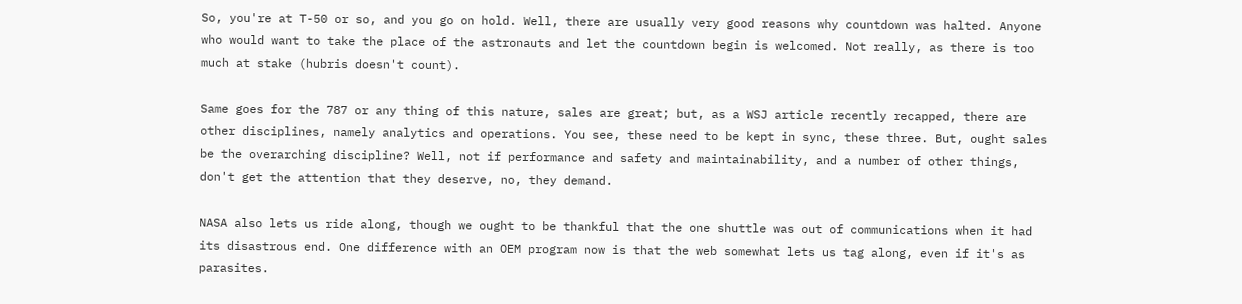So, you're at T-50 or so, and you go on hold. Well, there are usually very good reasons why countdown was halted. Anyone who would want to take the place of the astronauts and let the countdown begin is welcomed. Not really, as there is too much at stake (hubris doesn't count).

Same goes for the 787 or any thing of this nature, sales are great; but, as a WSJ article recently recapped, there are other disciplines, namely analytics and operations. You see, these need to be kept in sync, these three. But, ought sales be the overarching discipline? Well, not if performance and safety and maintainability, and a number of other things, don't get the attention that they deserve, no, they demand.

NASA also lets us ride along, though we ought to be thankful that the one shuttle was out of communications when it had its disastrous end. One difference with an OEM program now is that the web somewhat lets us tag along, even if it's as parasites.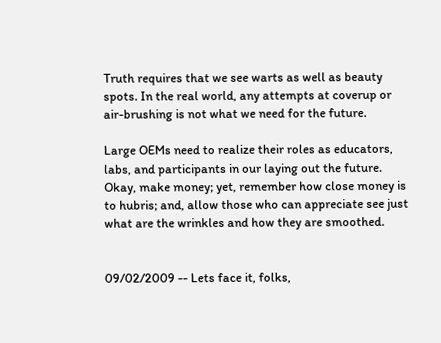Truth requires that we see warts as well as beauty spots. In the real world, any attempts at coverup or air-brushing is not what we need for the future.

Large OEMs need to realize their roles as educators, labs, and participants in our laying out the future. Okay, make money; yet, remember how close money is to hubris; and, allow those who can appreciate see just what are the wrinkles and how they are smoothed.


09/02/2009 -- Lets face it, folks,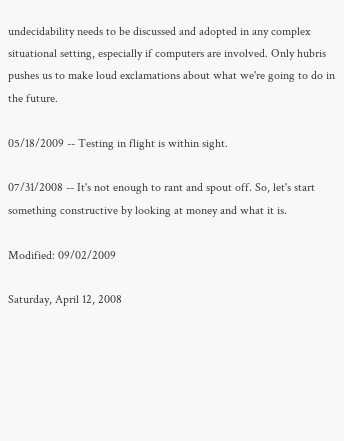undecidability needs to be discussed and adopted in any complex situational setting, especially if computers are involved. Only hubris pushes us to make loud exclamations about what we're going to do in the future.

05/18/2009 -- Testing in flight is within sight.

07/31/2008 -- It's not enough to rant and spout off. So, let's start something constructive by looking at money and what it is.

Modified: 09/02/2009

Saturday, April 12, 2008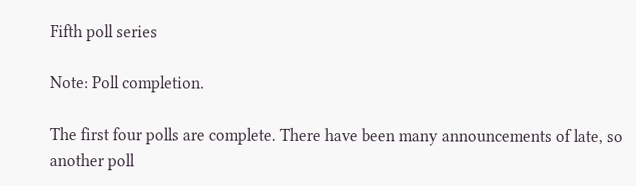Fifth poll series

Note: Poll completion.

The first four polls are complete. There have been many announcements of late, so another poll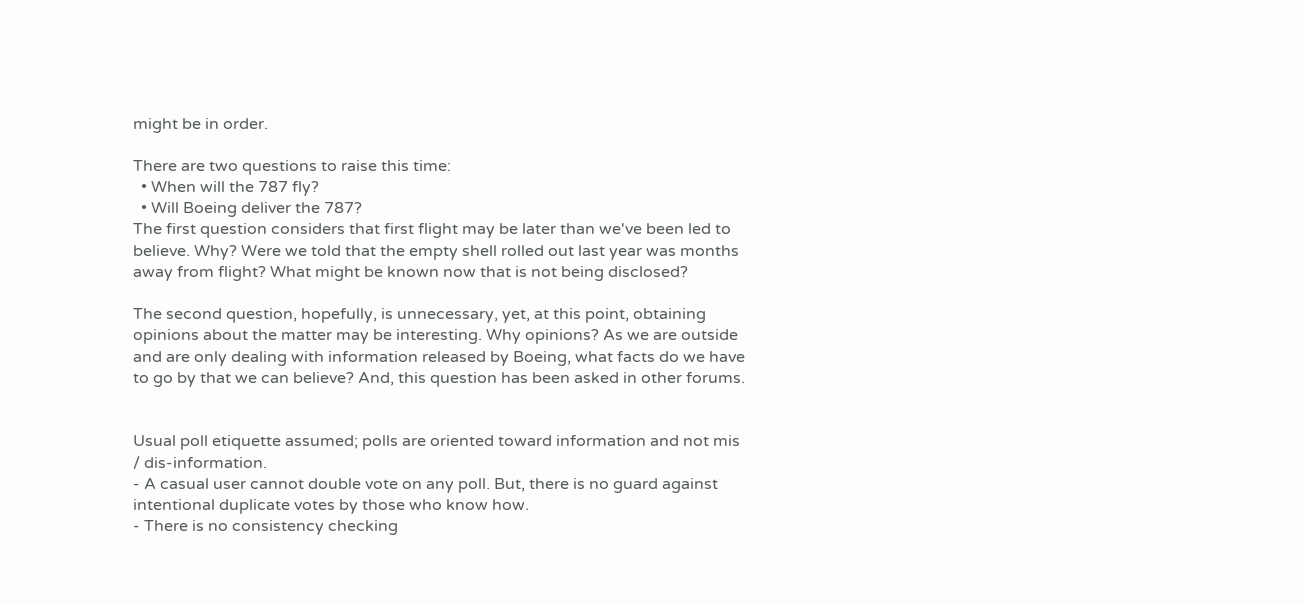might be in order.

There are two questions to raise this time:
  • When will the 787 fly?
  • Will Boeing deliver the 787?
The first question considers that first flight may be later than we've been led to believe. Why? Were we told that the empty shell rolled out last year was months away from flight? What might be known now that is not being disclosed?

The second question, hopefully, is unnecessary, yet, at this point, obtaining opinions about the matter may be interesting. Why opinions? As we are outside and are only dealing with information released by Boeing, what facts do we have to go by that we can believe? And, this question has been asked in other forums.


Usual poll etiquette assumed; polls are oriented toward information and not mis / dis-information.
- A casual user cannot double vote on any poll. But, there is no guard against intentional duplicate votes by those who know how.
- There is no consistency checking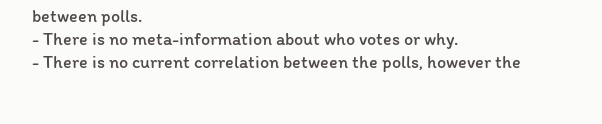between polls.
- There is no meta-information about who votes or why.
- There is no current correlation between the polls, however the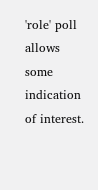'role' poll allows some indication of interest.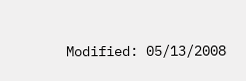Modified: 05/13/2008